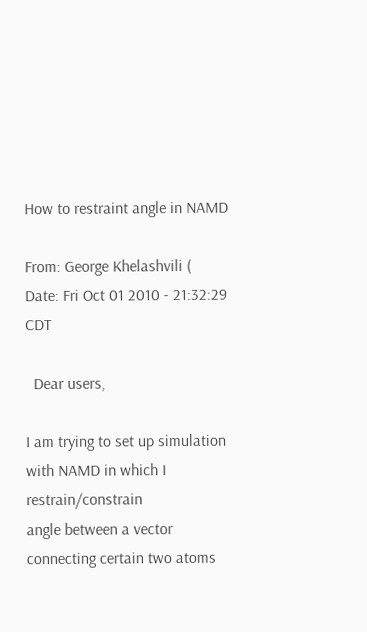How to restraint angle in NAMD

From: George Khelashvili (
Date: Fri Oct 01 2010 - 21:32:29 CDT

  Dear users,

I am trying to set up simulation with NAMD in which I restrain/constrain
angle between a vector connecting certain two atoms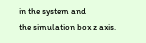in the system and
the simulation box z axis.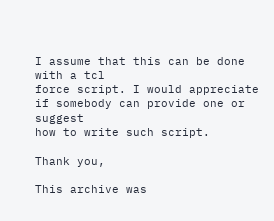I assume that this can be done with a tcl
force script. I would appreciate if somebody can provide one or suggest
how to write such script.

Thank you,

This archive was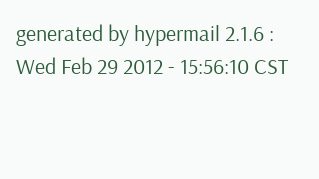generated by hypermail 2.1.6 : Wed Feb 29 2012 - 15:56:10 CST